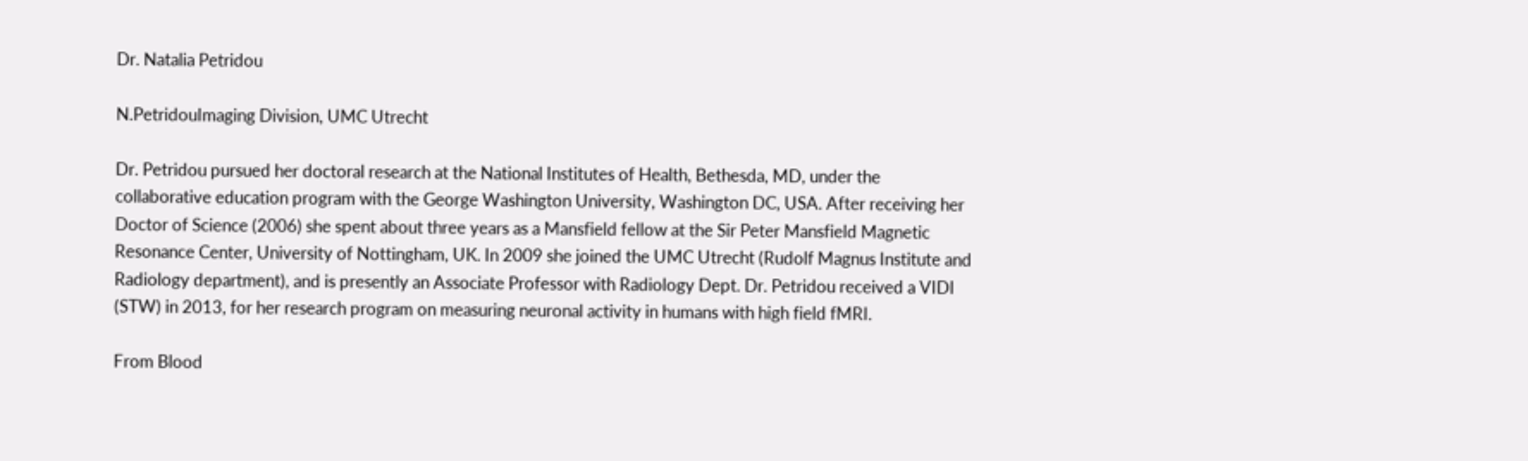Dr. Natalia Petridou

N.PetridouImaging Division, UMC Utrecht

Dr. Petridou pursued her doctoral research at the National Institutes of Health, Bethesda, MD, under the collaborative education program with the George Washington University, Washington DC, USA. After receiving her Doctor of Science (2006) she spent about three years as a Mansfield fellow at the Sir Peter Mansfield Magnetic Resonance Center, University of Nottingham, UK. In 2009 she joined the UMC Utrecht (Rudolf Magnus Institute and Radiology department), and is presently an Associate Professor with Radiology Dept. Dr. Petridou received a VIDI (STW) in 2013, for her research program on measuring neuronal activity in humans with high field fMRI.

From Blood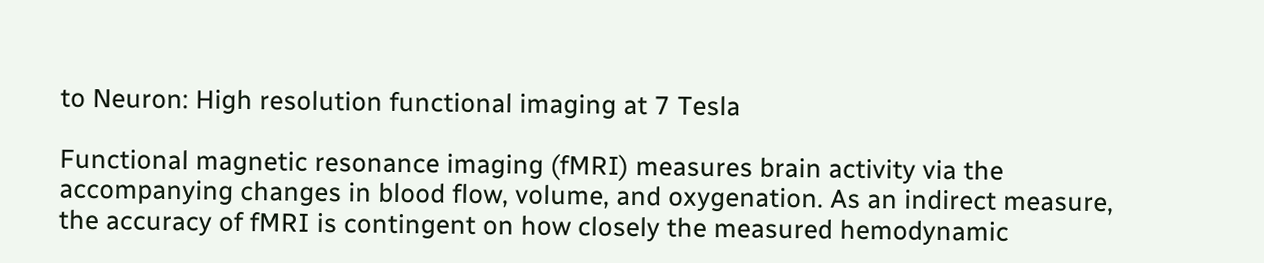to Neuron: High resolution functional imaging at 7 Tesla

Functional magnetic resonance imaging (fMRI) measures brain activity via the accompanying changes in blood flow, volume, and oxygenation. As an indirect measure, the accuracy of fMRI is contingent on how closely the measured hemodynamic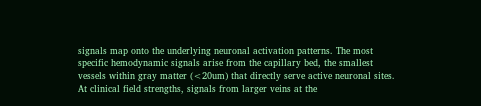signals map onto the underlying neuronal activation patterns. The most specific hemodynamic signals arise from the capillary bed, the smallest vessels within gray matter (<20um) that directly serve active neuronal sites. At clinical field strengths, signals from larger veins at the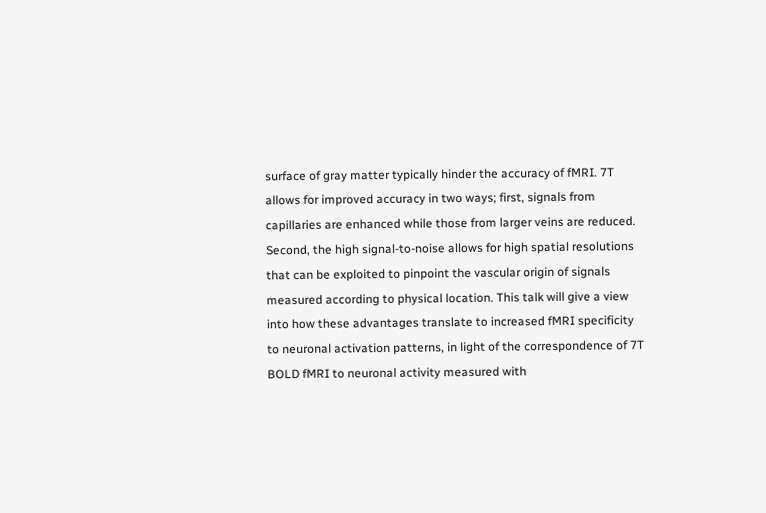surface of gray matter typically hinder the accuracy of fMRI. 7T allows for improved accuracy in two ways; first, signals from capillaries are enhanced while those from larger veins are reduced. Second, the high signal-to-noise allows for high spatial resolutions that can be exploited to pinpoint the vascular origin of signals measured according to physical location. This talk will give a view into how these advantages translate to increased fMRI specificity to neuronal activation patterns, in light of the correspondence of 7T BOLD fMRI to neuronal activity measured with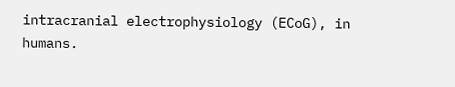intracranial electrophysiology (ECoG), in humans.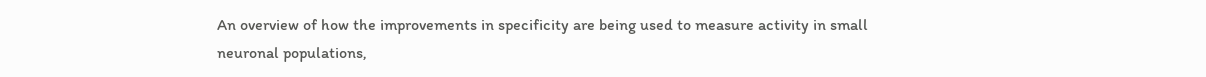An overview of how the improvements in specificity are being used to measure activity in small neuronal populations,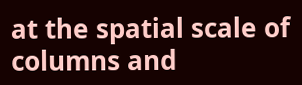at the spatial scale of columns and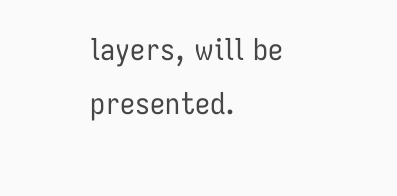layers, will be presented.